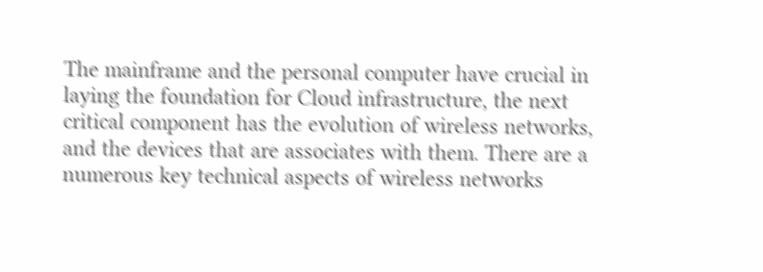The mainframe and the personal computer have crucial in laying the foundation for Cloud infrastructure, the next critical component has the evolution of wireless networks, and the devices that are associates with them. There are a numerous key technical aspects of wireless networks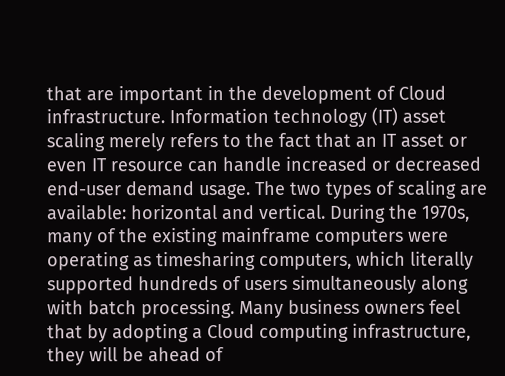that are important in the development of Cloud infrastructure. Information technology (IT) asset scaling merely refers to the fact that an IT asset or even IT resource can handle increased or decreased end-user demand usage. The two types of scaling are available: horizontal and vertical. During the 1970s, many of the existing mainframe computers were operating as timesharing computers, which literally supported hundreds of users simultaneously along with batch processing. Many business owners feel that by adopting a Cloud computing infrastructure, they will be ahead of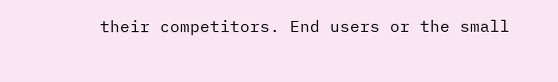their competitors. End users or the small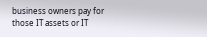business owners pay for those IT assets or IT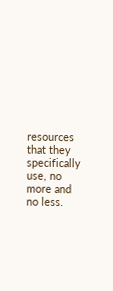resources that they specifically use, no more and no less.